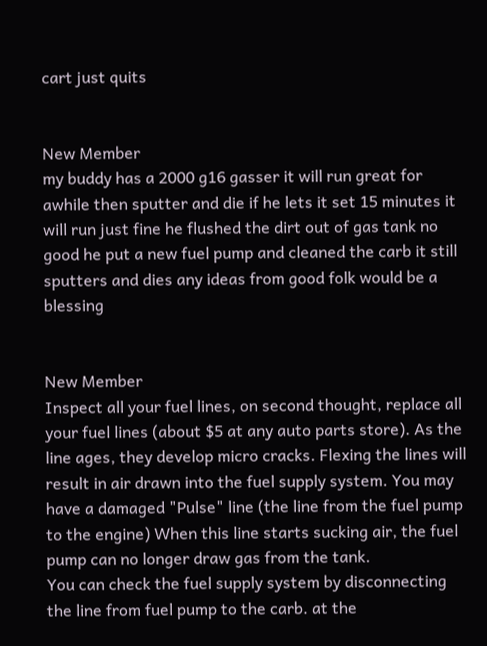cart just quits


New Member
my buddy has a 2000 g16 gasser it will run great for awhile then sputter and die if he lets it set 15 minutes it will run just fine he flushed the dirt out of gas tank no good he put a new fuel pump and cleaned the carb it still sputters and dies any ideas from good folk would be a blessing


New Member
Inspect all your fuel lines, on second thought, replace all your fuel lines (about $5 at any auto parts store). As the line ages, they develop micro cracks. Flexing the lines will result in air drawn into the fuel supply system. You may have a damaged "Pulse" line (the line from the fuel pump to the engine) When this line starts sucking air, the fuel pump can no longer draw gas from the tank.
You can check the fuel supply system by disconnecting the line from fuel pump to the carb. at the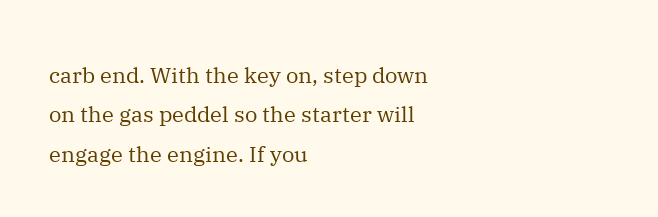carb end. With the key on, step down on the gas peddel so the starter will engage the engine. If you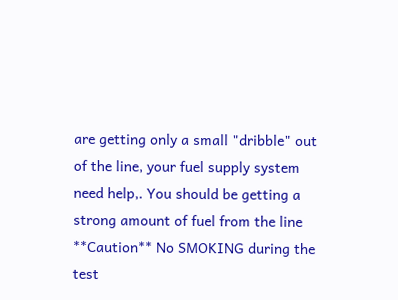are getting only a small "dribble" out of the line, your fuel supply system need help,. You should be getting a strong amount of fuel from the line **Caution** No SMOKING during the test